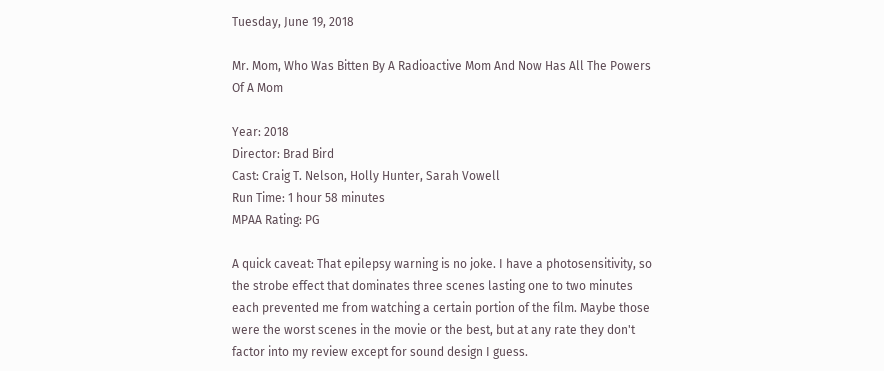Tuesday, June 19, 2018

Mr. Mom, Who Was Bitten By A Radioactive Mom And Now Has All The Powers Of A Mom

Year: 2018
Director: Brad Bird
Cast: Craig T. Nelson, Holly Hunter, Sarah Vowell
Run Time: 1 hour 58 minutes
MPAA Rating: PG

A quick caveat: That epilepsy warning is no joke. I have a photosensitivity, so the strobe effect that dominates three scenes lasting one to two minutes each prevented me from watching a certain portion of the film. Maybe those were the worst scenes in the movie or the best, but at any rate they don't factor into my review except for sound design I guess.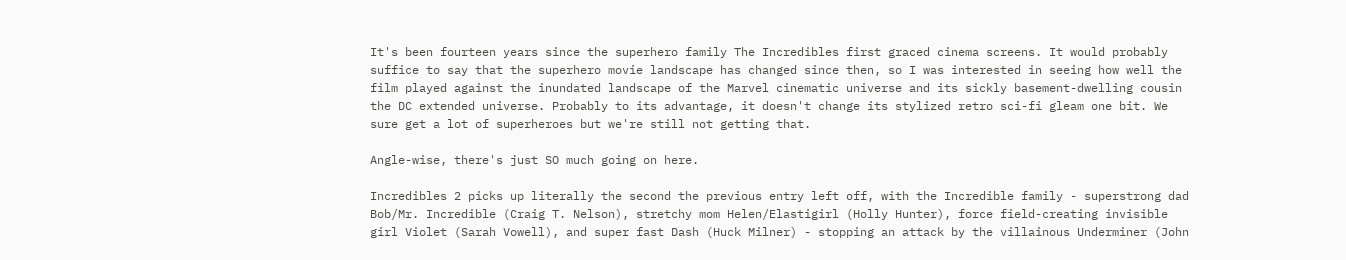It's been fourteen years since the superhero family The Incredibles first graced cinema screens. It would probably suffice to say that the superhero movie landscape has changed since then, so I was interested in seeing how well the film played against the inundated landscape of the Marvel cinematic universe and its sickly basement-dwelling cousin the DC extended universe. Probably to its advantage, it doesn't change its stylized retro sci-fi gleam one bit. We sure get a lot of superheroes but we're still not getting that.

Angle-wise, there's just SO much going on here.

Incredibles 2 picks up literally the second the previous entry left off, with the Incredible family - superstrong dad Bob/Mr. Incredible (Craig T. Nelson), stretchy mom Helen/Elastigirl (Holly Hunter), force field-creating invisible girl Violet (Sarah Vowell), and super fast Dash (Huck Milner) - stopping an attack by the villainous Underminer (John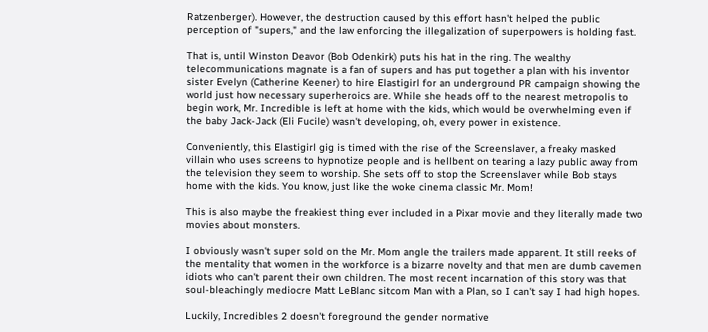Ratzenberger). However, the destruction caused by this effort hasn't helped the public perception of "supers," and the law enforcing the illegalization of superpowers is holding fast.

That is, until Winston Deavor (Bob Odenkirk) puts his hat in the ring. The wealthy telecommunications magnate is a fan of supers and has put together a plan with his inventor sister Evelyn (Catherine Keener) to hire Elastigirl for an underground PR campaign showing the world just how necessary superheroics are. While she heads off to the nearest metropolis to begin work, Mr. Incredible is left at home with the kids, which would be overwhelming even if the baby Jack-Jack (Eli Fucile) wasn't developing, oh, every power in existence.

Conveniently, this Elastigirl gig is timed with the rise of the Screenslaver, a freaky masked villain who uses screens to hypnotize people and is hellbent on tearing a lazy public away from the television they seem to worship. She sets off to stop the Screenslaver while Bob stays home with the kids. You know, just like the woke cinema classic Mr. Mom!

This is also maybe the freakiest thing ever included in a Pixar movie and they literally made two movies about monsters.

I obviously wasn't super sold on the Mr. Mom angle the trailers made apparent. It still reeks of the mentality that women in the workforce is a bizarre novelty and that men are dumb cavemen idiots who can't parent their own children. The most recent incarnation of this story was that soul-bleachingly mediocre Matt LeBlanc sitcom Man with a Plan, so I can't say I had high hopes.

Luckily, Incredibles 2 doesn't foreground the gender normative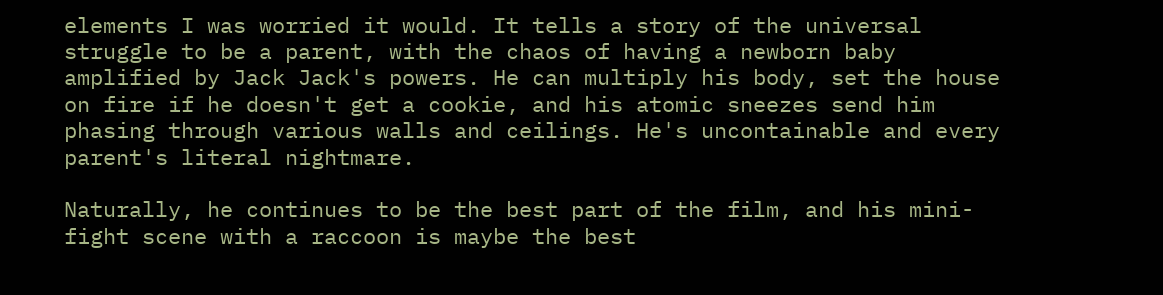elements I was worried it would. It tells a story of the universal struggle to be a parent, with the chaos of having a newborn baby amplified by Jack Jack's powers. He can multiply his body, set the house on fire if he doesn't get a cookie, and his atomic sneezes send him phasing through various walls and ceilings. He's uncontainable and every parent's literal nightmare.

Naturally, he continues to be the best part of the film, and his mini-fight scene with a raccoon is maybe the best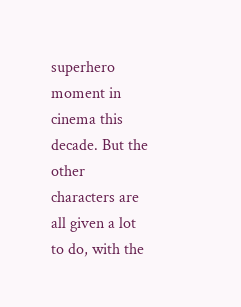superhero moment in cinema this decade. But the other characters are all given a lot to do, with the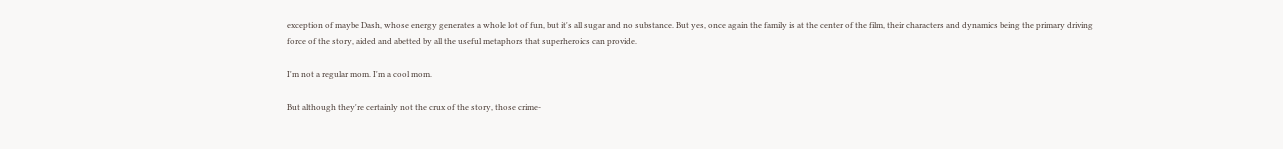exception of maybe Dash, whose energy generates a whole lot of fun, but it's all sugar and no substance. But yes, once again the family is at the center of the film, their characters and dynamics being the primary driving force of the story, aided and abetted by all the useful metaphors that superheroics can provide.

I'm not a regular mom. I'm a cool mom.

But although they're certainly not the crux of the story, those crime-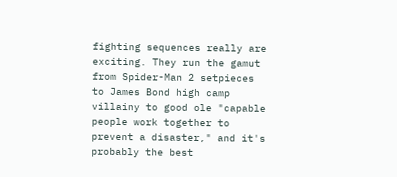fighting sequences really are exciting. They run the gamut from Spider-Man 2 setpieces to James Bond high camp villainy to good ole "capable people work together to prevent a disaster," and it's probably the best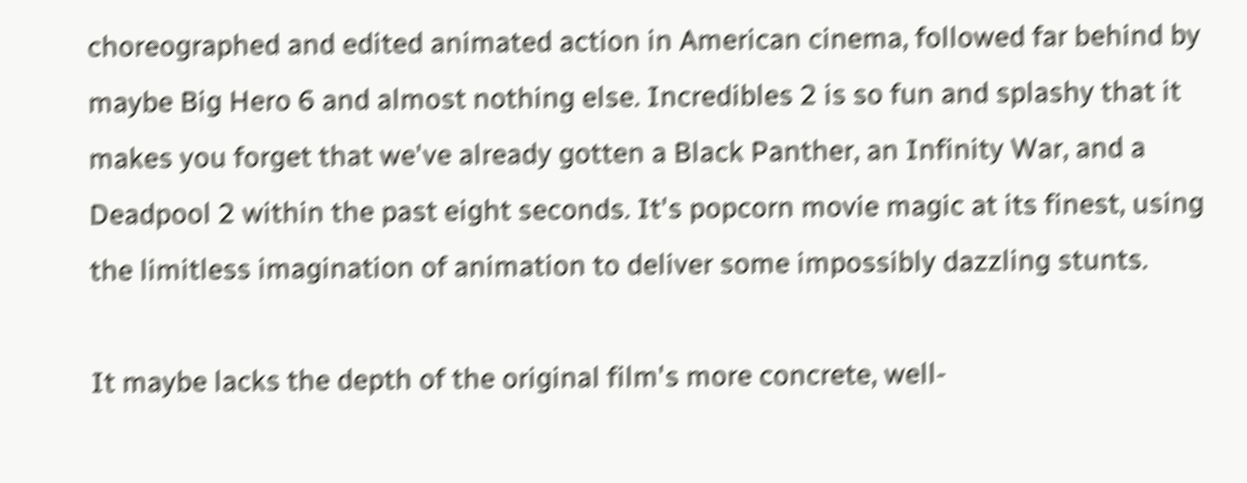choreographed and edited animated action in American cinema, followed far behind by maybe Big Hero 6 and almost nothing else. Incredibles 2 is so fun and splashy that it makes you forget that we've already gotten a Black Panther, an Infinity War, and a Deadpool 2 within the past eight seconds. It's popcorn movie magic at its finest, using the limitless imagination of animation to deliver some impossibly dazzling stunts.

It maybe lacks the depth of the original film's more concrete, well-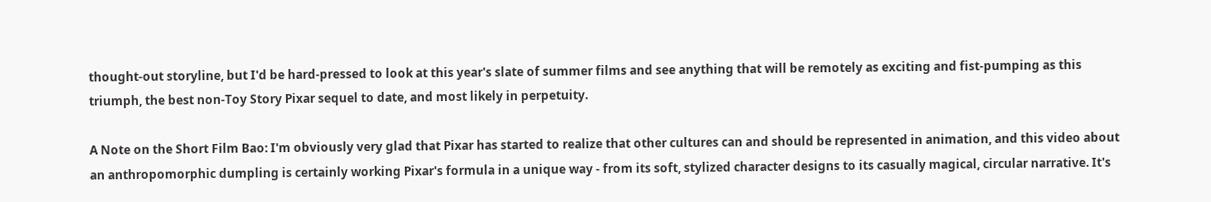thought-out storyline, but I'd be hard-pressed to look at this year's slate of summer films and see anything that will be remotely as exciting and fist-pumping as this triumph, the best non-Toy Story Pixar sequel to date, and most likely in perpetuity.

A Note on the Short Film Bao: I'm obviously very glad that Pixar has started to realize that other cultures can and should be represented in animation, and this video about an anthropomorphic dumpling is certainly working Pixar's formula in a unique way - from its soft, stylized character designs to its casually magical, circular narrative. It's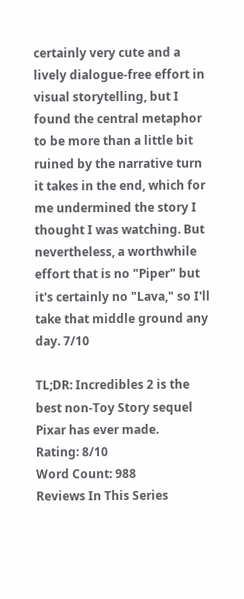certainly very cute and a lively dialogue-free effort in visual storytelling, but I found the central metaphor to be more than a little bit ruined by the narrative turn it takes in the end, which for me undermined the story I thought I was watching. But nevertheless, a worthwhile effort that is no "Piper" but it's certainly no "Lava," so I'll take that middle ground any day. 7/10

TL;DR: Incredibles 2 is the best non-Toy Story sequel Pixar has ever made.
Rating: 8/10
Word Count: 988
Reviews In This Series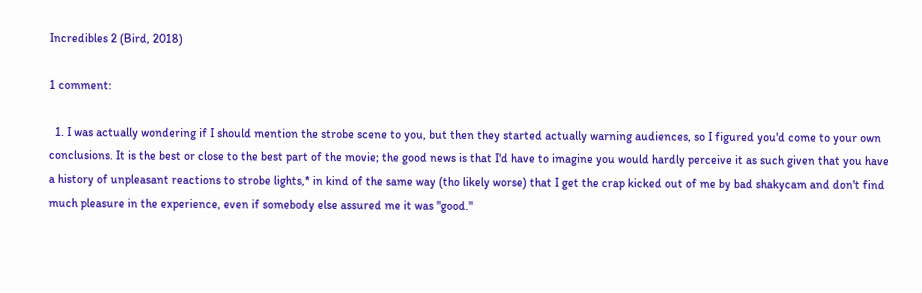Incredibles 2 (Bird, 2018)

1 comment:

  1. I was actually wondering if I should mention the strobe scene to you, but then they started actually warning audiences, so I figured you'd come to your own conclusions. It is the best or close to the best part of the movie; the good news is that I'd have to imagine you would hardly perceive it as such given that you have a history of unpleasant reactions to strobe lights,* in kind of the same way (tho likely worse) that I get the crap kicked out of me by bad shakycam and don't find much pleasure in the experience, even if somebody else assured me it was "good."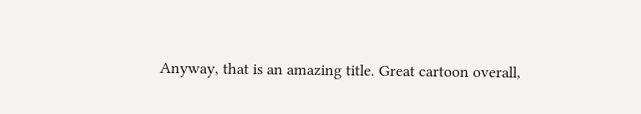Anyway, that is an amazing title. Great cartoon overall,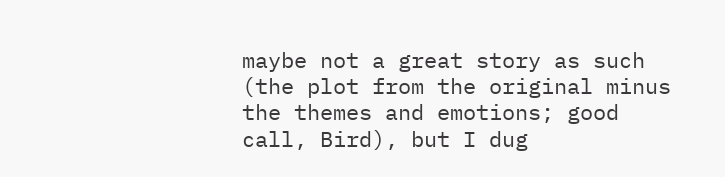maybe not a great story as such (the plot from the original minus the themes and emotions; good call, Bird), but I dug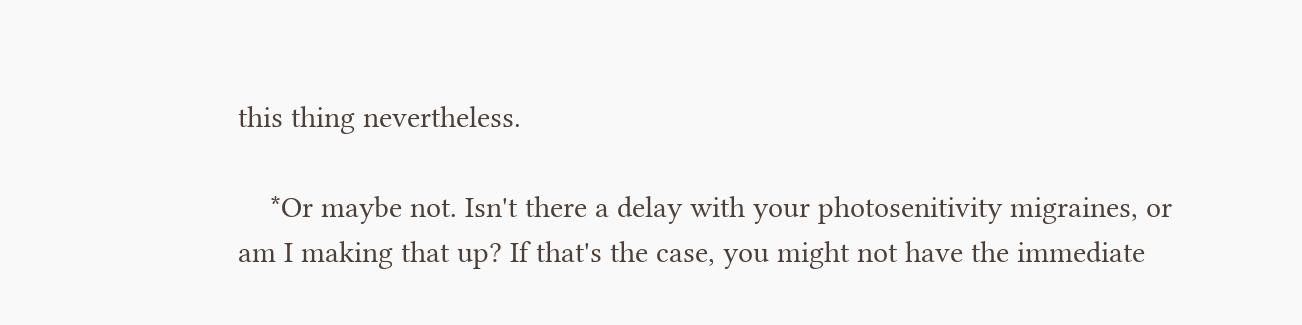this thing nevertheless.

    *Or maybe not. Isn't there a delay with your photosenitivity migraines, or am I making that up? If that's the case, you might not have the immediate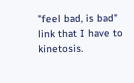"feel bad, is bad" link that I have to kinetosis.